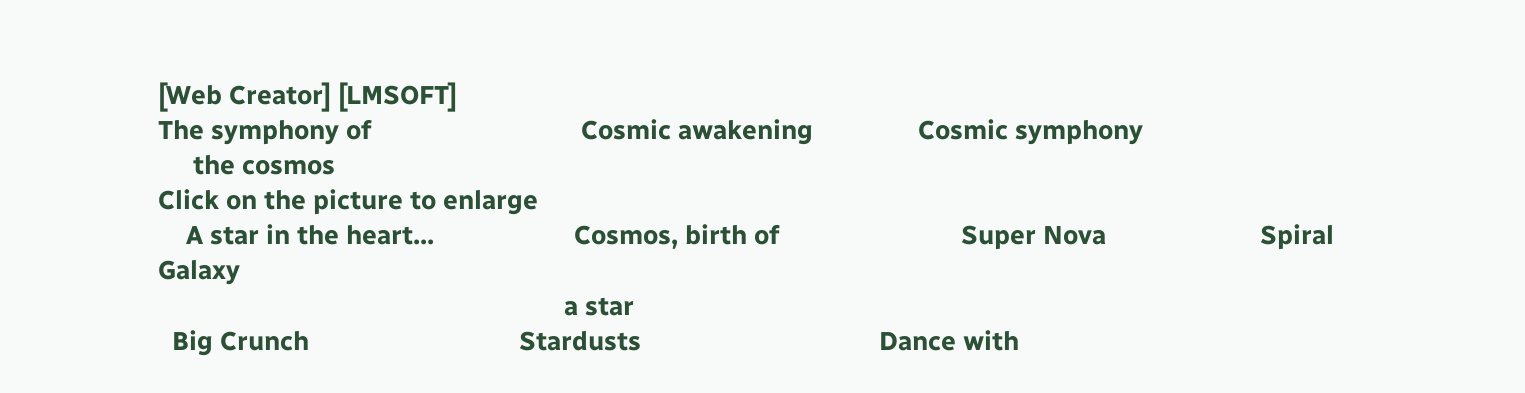[Web Creator] [LMSOFT]
The symphony of                              Cosmic awakening               Cosmic symphony
     the cosmos
Click on the picture to enlarge
    A star in the heart...                    Cosmos, birth of                          Super Nova                      Spiral  Galaxy
                                                          a star
  Big Crunch                              Stardusts                                  Dance with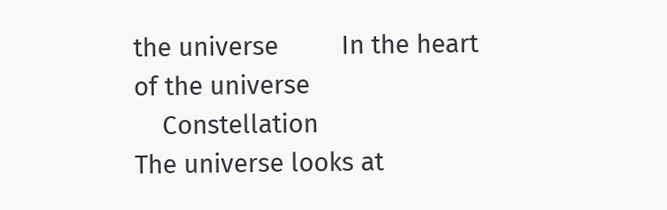the universe         In the heart of the universe
    Constellation                   The universe looks at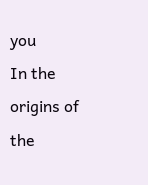you                In the origins of the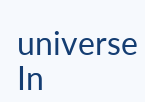universe          In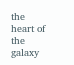the heart of the galaxy